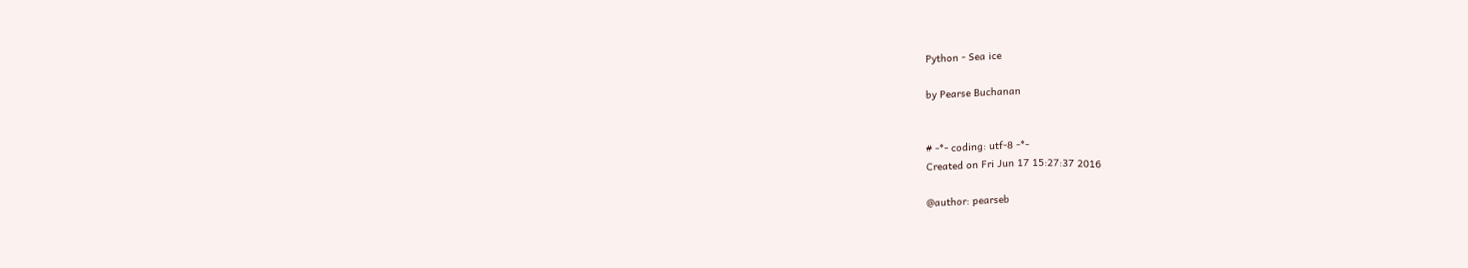Python - Sea ice

by Pearse Buchanan


# -*- coding: utf-8 -*-
Created on Fri Jun 17 15:27:37 2016

@author: pearseb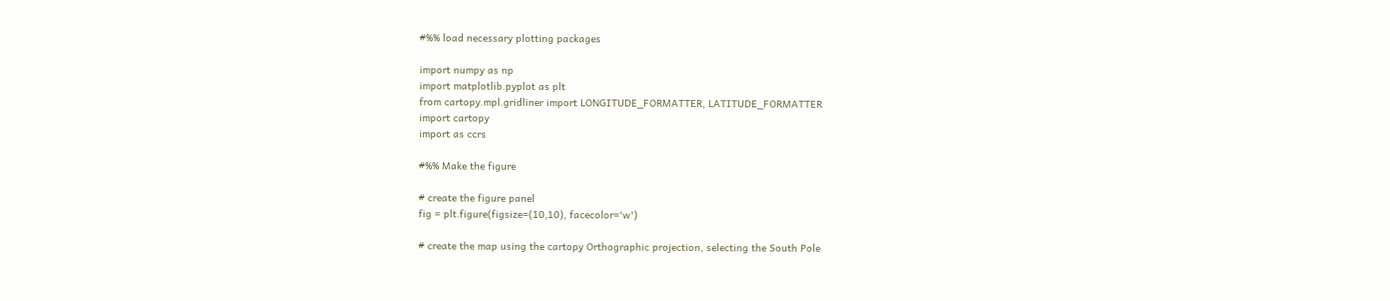#%% load necessary plotting packages

import numpy as np
import matplotlib.pyplot as plt
from cartopy.mpl.gridliner import LONGITUDE_FORMATTER, LATITUDE_FORMATTER
import cartopy
import as ccrs

#%% Make the figure

# create the figure panel
fig = plt.figure(figsize=(10,10), facecolor='w')

# create the map using the cartopy Orthographic projection, selecting the South Pole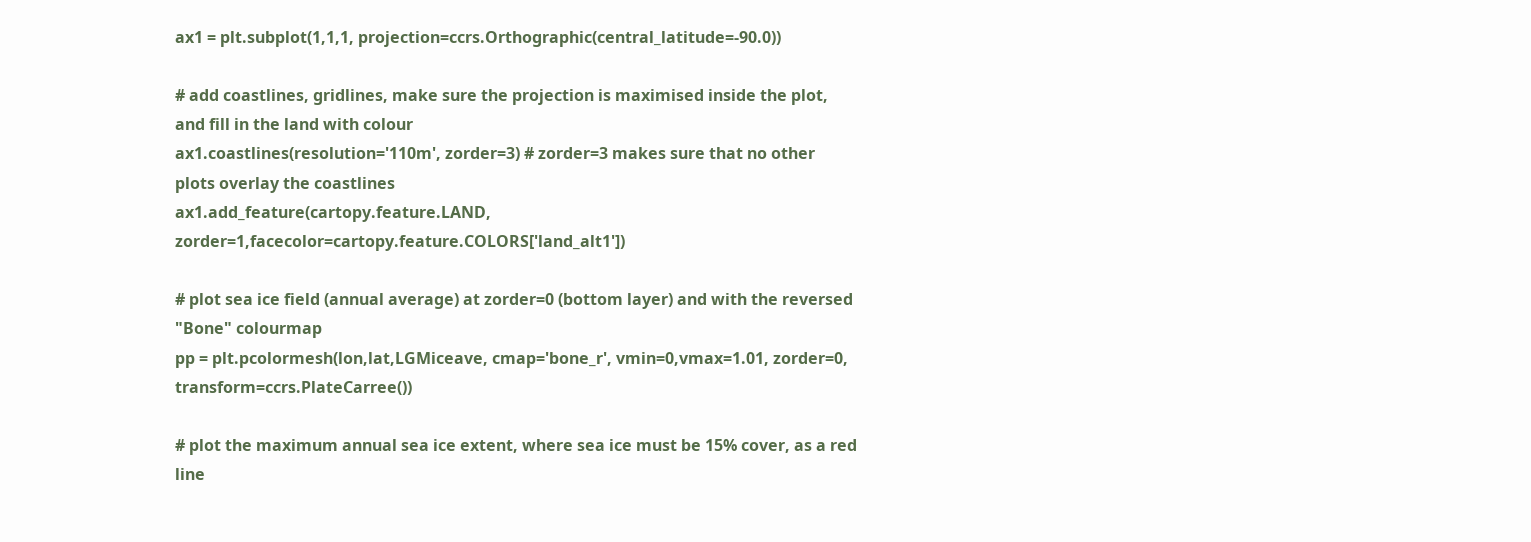ax1 = plt.subplot(1,1,1, projection=ccrs.Orthographic(central_latitude=-90.0))

# add coastlines, gridlines, make sure the projection is maximised inside the plot, and fill in the land with colour
ax1.coastlines(resolution='110m', zorder=3) # zorder=3 makes sure that no other plots overlay the coastlines
ax1.add_feature(cartopy.feature.LAND, zorder=1,facecolor=cartopy.feature.COLORS['land_alt1'])

# plot sea ice field (annual average) at zorder=0 (bottom layer) and with the reversed "Bone" colourmap
pp = plt.pcolormesh(lon,lat,LGMiceave, cmap='bone_r', vmin=0,vmax=1.01, zorder=0, transform=ccrs.PlateCarree())

# plot the maximum annual sea ice extent, where sea ice must be 15% cover, as a red line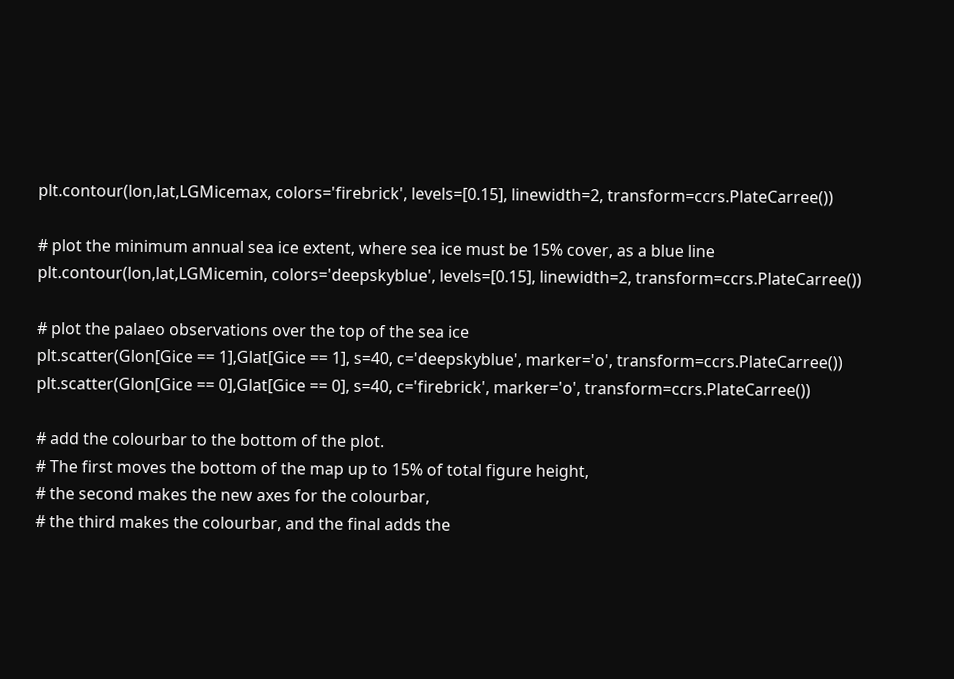plt.contour(lon,lat,LGMicemax, colors='firebrick', levels=[0.15], linewidth=2, transform=ccrs.PlateCarree())

# plot the minimum annual sea ice extent, where sea ice must be 15% cover, as a blue line
plt.contour(lon,lat,LGMicemin, colors='deepskyblue', levels=[0.15], linewidth=2, transform=ccrs.PlateCarree())

# plot the palaeo observations over the top of the sea ice
plt.scatter(Glon[Gice == 1],Glat[Gice == 1], s=40, c='deepskyblue', marker='o', transform=ccrs.PlateCarree())
plt.scatter(Glon[Gice == 0],Glat[Gice == 0], s=40, c='firebrick', marker='o', transform=ccrs.PlateCarree())

# add the colourbar to the bottom of the plot.
# The first moves the bottom of the map up to 15% of total figure height,
# the second makes the new axes for the colourbar,
# the third makes the colourbar, and the final adds the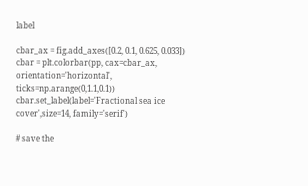label

cbar_ax = fig.add_axes([0.2, 0.1, 0.625, 0.033])
cbar = plt.colorbar(pp, cax=cbar_ax, orientation='horizontal', ticks=np.arange(0,1.1,0.1))
cbar.set_label(label='Fractional sea ice cover',size=14, family='serif')

# save the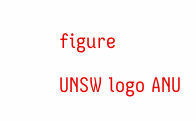figure

UNSW logo ANU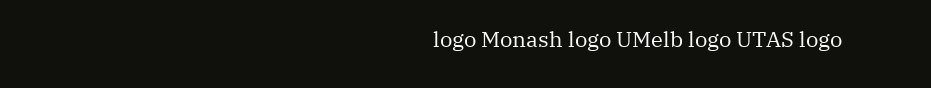logo Monash logo UMelb logo UTAS logo